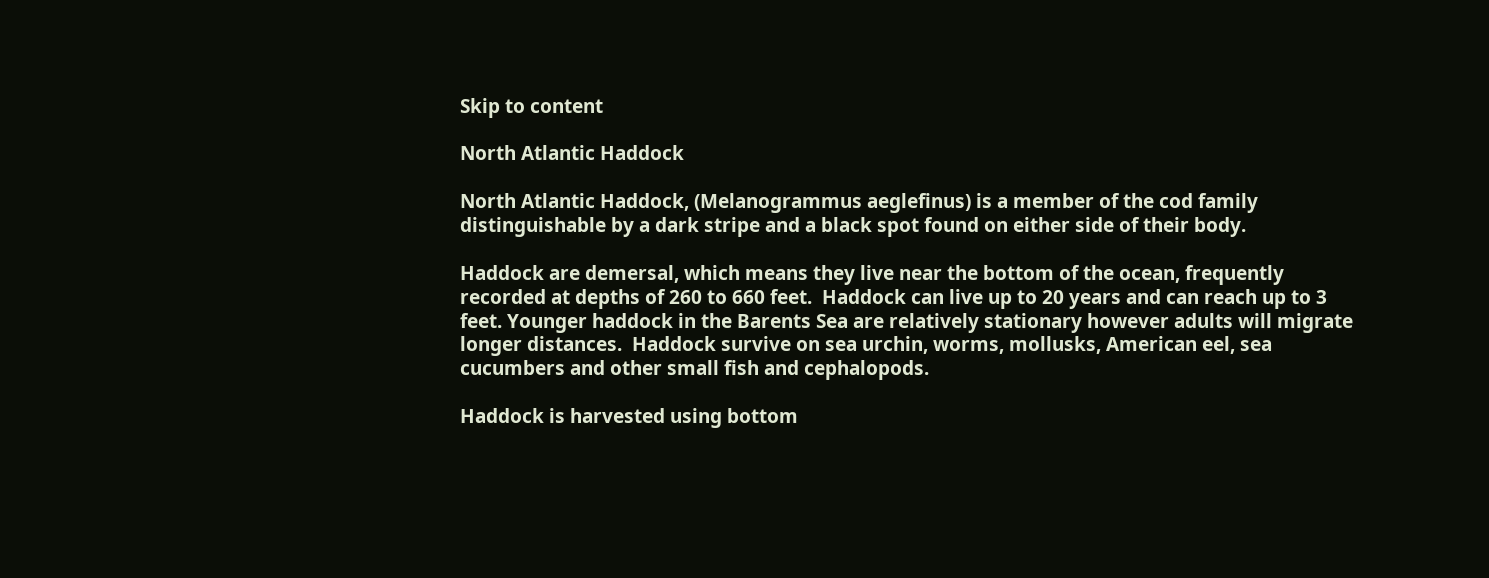Skip to content

North Atlantic Haddock

North Atlantic Haddock, (Melanogrammus aeglefinus) is a member of the cod family distinguishable by a dark stripe and a black spot found on either side of their body.

Haddock are demersal, which means they live near the bottom of the ocean, frequently recorded at depths of 260 to 660 feet.  Haddock can live up to 20 years and can reach up to 3 feet. Younger haddock in the Barents Sea are relatively stationary however adults will migrate longer distances.  Haddock survive on sea urchin, worms, mollusks, American eel, sea cucumbers and other small fish and cephalopods.

Haddock is harvested using bottom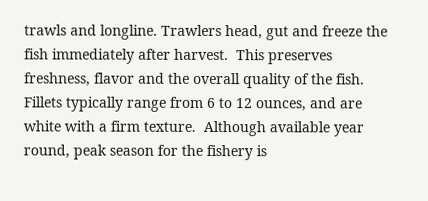trawls and longline. Trawlers head, gut and freeze the fish immediately after harvest.  This preserves freshness, flavor and the overall quality of the fish.  Fillets typically range from 6 to 12 ounces, and are white with a firm texture.  Although available year round, peak season for the fishery is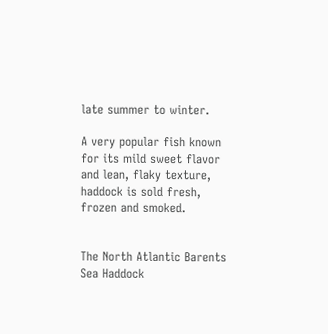late summer to winter.

A very popular fish known for its mild sweet flavor and lean, flaky texture, haddock is sold fresh, frozen and smoked.


The North Atlantic Barents Sea Haddock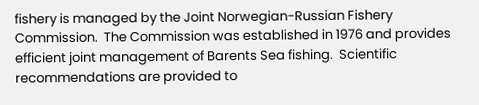fishery is managed by the Joint Norwegian-Russian Fishery Commission.  The Commission was established in 1976 and provides efficient joint management of Barents Sea fishing.  Scientific recommendations are provided to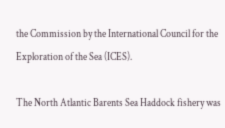the Commission by the International Council for the Exploration of the Sea (ICES).

The North Atlantic Barents Sea Haddock fishery was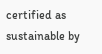certified as sustainable by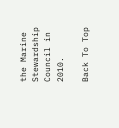the Marine Stewardship Council in 2010.

Back To Top